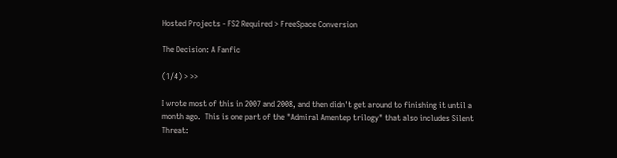Hosted Projects - FS2 Required > FreeSpace Conversion

The Decision: A Fanfic

(1/4) > >>

I wrote most of this in 2007 and 2008, and then didn't get around to finishing it until a month ago.  This is one part of the "Admiral Amentep trilogy" that also includes Silent Threat: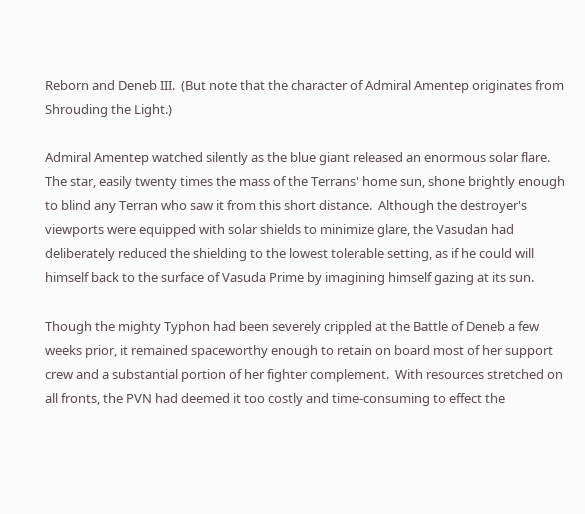Reborn and Deneb III.  (But note that the character of Admiral Amentep originates from Shrouding the Light.)

Admiral Amentep watched silently as the blue giant released an enormous solar flare.  The star, easily twenty times the mass of the Terrans' home sun, shone brightly enough to blind any Terran who saw it from this short distance.  Although the destroyer's viewports were equipped with solar shields to minimize glare, the Vasudan had deliberately reduced the shielding to the lowest tolerable setting, as if he could will himself back to the surface of Vasuda Prime by imagining himself gazing at its sun.

Though the mighty Typhon had been severely crippled at the Battle of Deneb a few weeks prior, it remained spaceworthy enough to retain on board most of her support crew and a substantial portion of her fighter complement.  With resources stretched on all fronts, the PVN had deemed it too costly and time-consuming to effect the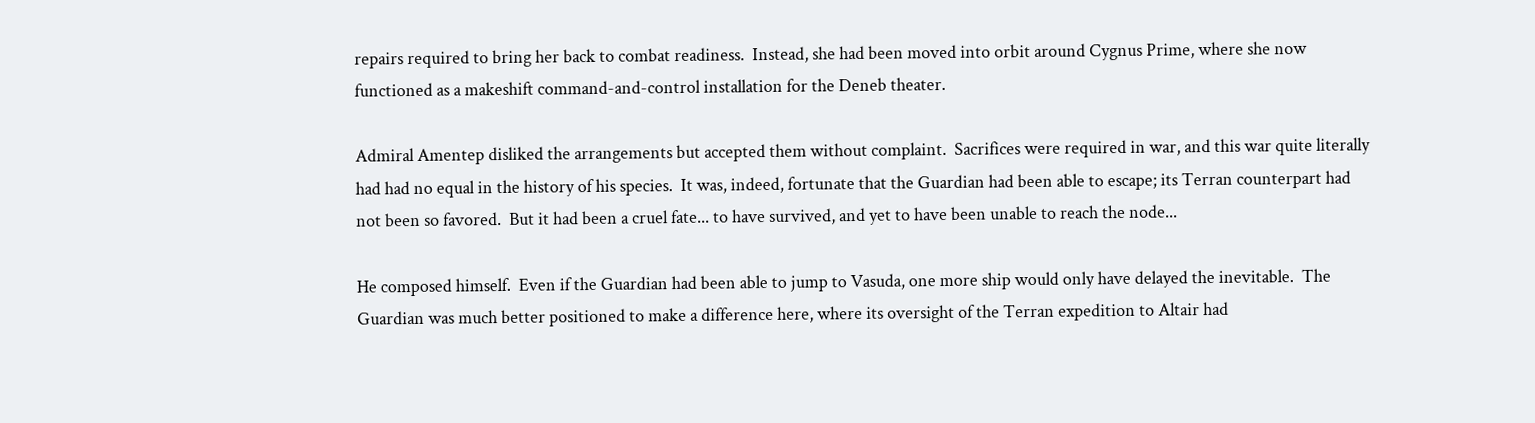repairs required to bring her back to combat readiness.  Instead, she had been moved into orbit around Cygnus Prime, where she now functioned as a makeshift command-and-control installation for the Deneb theater.

Admiral Amentep disliked the arrangements but accepted them without complaint.  Sacrifices were required in war, and this war quite literally had had no equal in the history of his species.  It was, indeed, fortunate that the Guardian had been able to escape; its Terran counterpart had not been so favored.  But it had been a cruel fate... to have survived, and yet to have been unable to reach the node...

He composed himself.  Even if the Guardian had been able to jump to Vasuda, one more ship would only have delayed the inevitable.  The Guardian was much better positioned to make a difference here, where its oversight of the Terran expedition to Altair had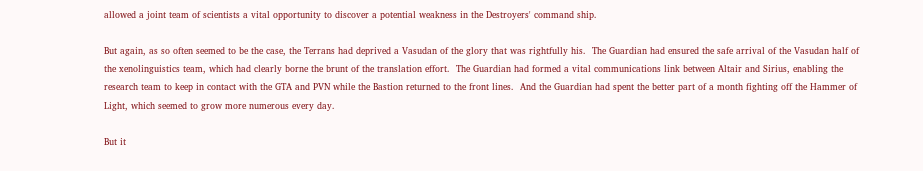allowed a joint team of scientists a vital opportunity to discover a potential weakness in the Destroyers' command ship.

But again, as so often seemed to be the case, the Terrans had deprived a Vasudan of the glory that was rightfully his.  The Guardian had ensured the safe arrival of the Vasudan half of the xenolinguistics team, which had clearly borne the brunt of the translation effort.  The Guardian had formed a vital communications link between Altair and Sirius, enabling the research team to keep in contact with the GTA and PVN while the Bastion returned to the front lines.  And the Guardian had spent the better part of a month fighting off the Hammer of Light, which seemed to grow more numerous every day.

But it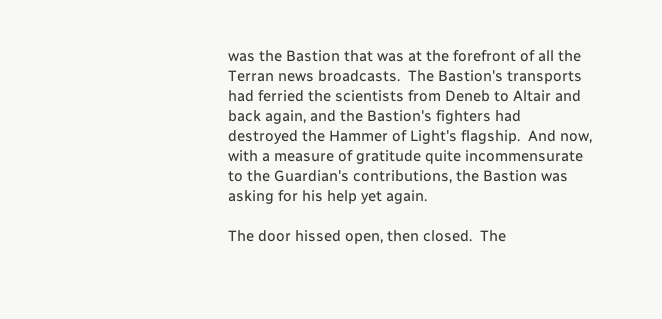was the Bastion that was at the forefront of all the Terran news broadcasts.  The Bastion's transports had ferried the scientists from Deneb to Altair and back again, and the Bastion's fighters had destroyed the Hammer of Light's flagship.  And now, with a measure of gratitude quite incommensurate to the Guardian's contributions, the Bastion was asking for his help yet again.

The door hissed open, then closed.  The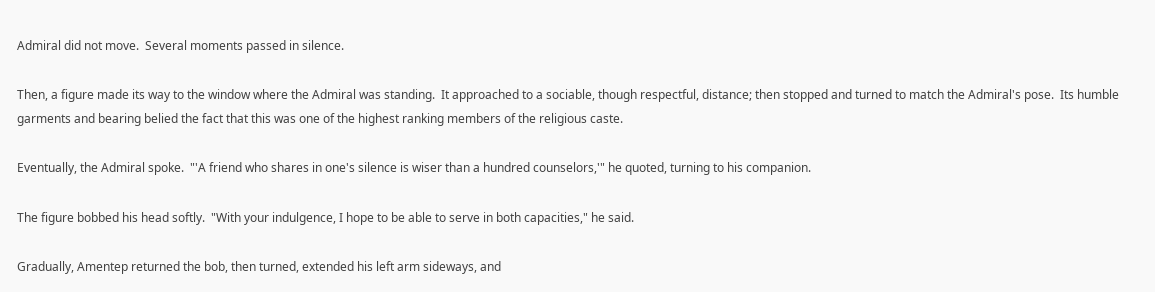Admiral did not move.  Several moments passed in silence.

Then, a figure made its way to the window where the Admiral was standing.  It approached to a sociable, though respectful, distance; then stopped and turned to match the Admiral's pose.  Its humble garments and bearing belied the fact that this was one of the highest ranking members of the religious caste.

Eventually, the Admiral spoke.  "'A friend who shares in one's silence is wiser than a hundred counselors,'" he quoted, turning to his companion.

The figure bobbed his head softly.  "With your indulgence, I hope to be able to serve in both capacities," he said.

Gradually, Amentep returned the bob, then turned, extended his left arm sideways, and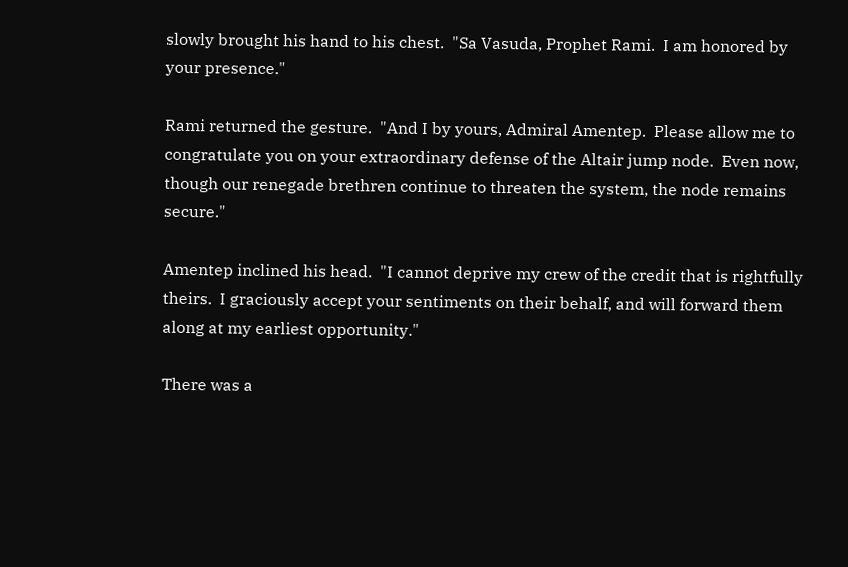slowly brought his hand to his chest.  "Sa Vasuda, Prophet Rami.  I am honored by your presence."

Rami returned the gesture.  "And I by yours, Admiral Amentep.  Please allow me to congratulate you on your extraordinary defense of the Altair jump node.  Even now, though our renegade brethren continue to threaten the system, the node remains secure."

Amentep inclined his head.  "I cannot deprive my crew of the credit that is rightfully theirs.  I graciously accept your sentiments on their behalf, and will forward them along at my earliest opportunity."

There was a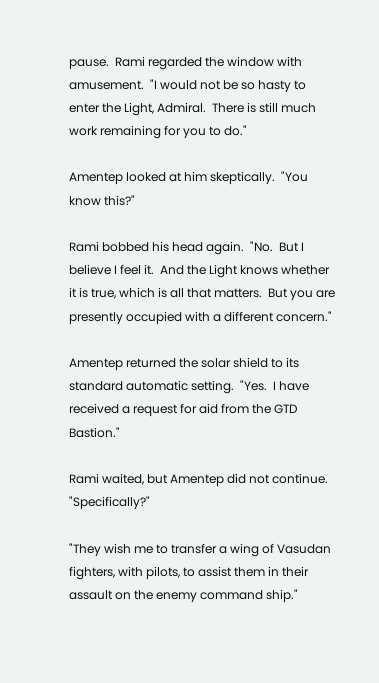pause.  Rami regarded the window with amusement.  "I would not be so hasty to enter the Light, Admiral.  There is still much work remaining for you to do."

Amentep looked at him skeptically.  "You know this?"

Rami bobbed his head again.  "No.  But I believe I feel it.  And the Light knows whether it is true, which is all that matters.  But you are presently occupied with a different concern."

Amentep returned the solar shield to its standard automatic setting.  "Yes.  I have received a request for aid from the GTD Bastion."

Rami waited, but Amentep did not continue.  "Specifically?"

"They wish me to transfer a wing of Vasudan fighters, with pilots, to assist them in their assault on the enemy command ship."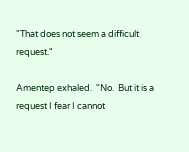"That does not seem a difficult request."

Amentep exhaled.  "No.  But it is a request I fear I cannot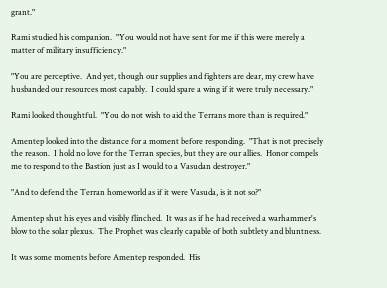grant."

Rami studied his companion.  "You would not have sent for me if this were merely a matter of military insufficiency."

"You are perceptive.  And yet, though our supplies and fighters are dear, my crew have husbanded our resources most capably.  I could spare a wing if it were truly necessary."

Rami looked thoughtful.  "You do not wish to aid the Terrans more than is required."

Amentep looked into the distance for a moment before responding.  "That is not precisely the reason.  I hold no love for the Terran species, but they are our allies.  Honor compels me to respond to the Bastion just as I would to a Vasudan destroyer."

"And to defend the Terran homeworld as if it were Vasuda, is it not so?"

Amentep shut his eyes and visibly flinched.  It was as if he had received a warhammer's blow to the solar plexus.  The Prophet was clearly capable of both subtlety and bluntness.

It was some moments before Amentep responded.  His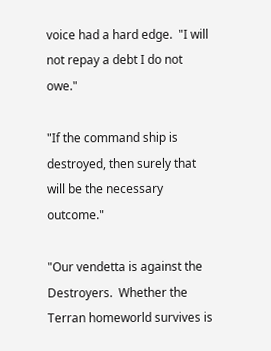voice had a hard edge.  "I will not repay a debt I do not owe."

"If the command ship is destroyed, then surely that will be the necessary outcome."

"Our vendetta is against the Destroyers.  Whether the Terran homeworld survives is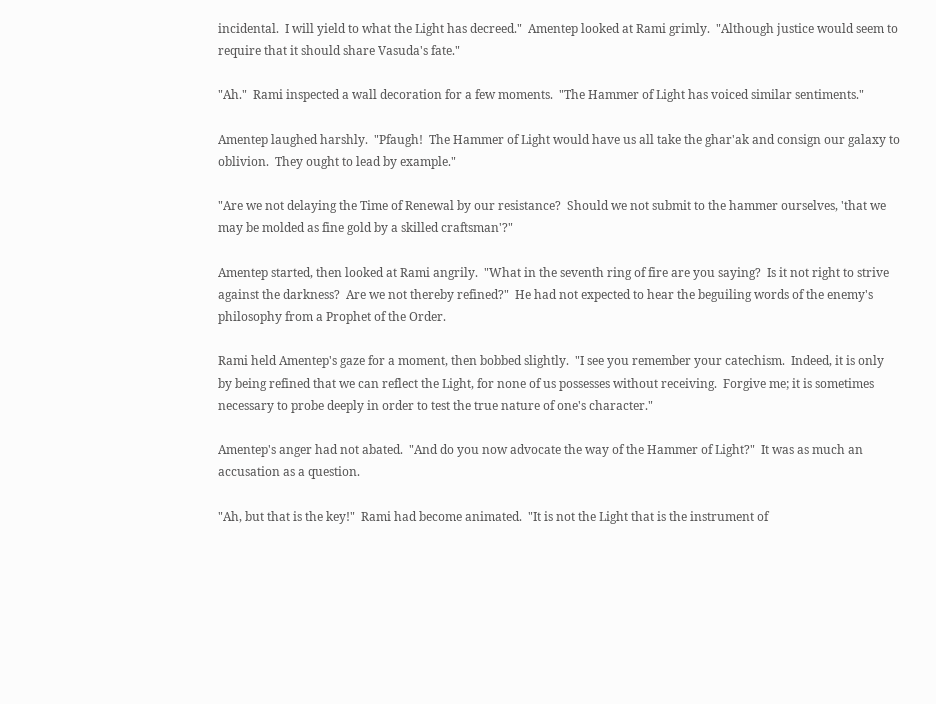incidental.  I will yield to what the Light has decreed."  Amentep looked at Rami grimly.  "Although justice would seem to require that it should share Vasuda's fate."

"Ah."  Rami inspected a wall decoration for a few moments.  "The Hammer of Light has voiced similar sentiments."

Amentep laughed harshly.  "Pfaugh!  The Hammer of Light would have us all take the ghar'ak and consign our galaxy to oblivion.  They ought to lead by example."

"Are we not delaying the Time of Renewal by our resistance?  Should we not submit to the hammer ourselves, 'that we may be molded as fine gold by a skilled craftsman'?"

Amentep started, then looked at Rami angrily.  "What in the seventh ring of fire are you saying?  Is it not right to strive against the darkness?  Are we not thereby refined?"  He had not expected to hear the beguiling words of the enemy's philosophy from a Prophet of the Order.

Rami held Amentep's gaze for a moment, then bobbed slightly.  "I see you remember your catechism.  Indeed, it is only by being refined that we can reflect the Light, for none of us possesses without receiving.  Forgive me; it is sometimes necessary to probe deeply in order to test the true nature of one's character."

Amentep's anger had not abated.  "And do you now advocate the way of the Hammer of Light?"  It was as much an accusation as a question.

"Ah, but that is the key!"  Rami had become animated.  "It is not the Light that is the instrument of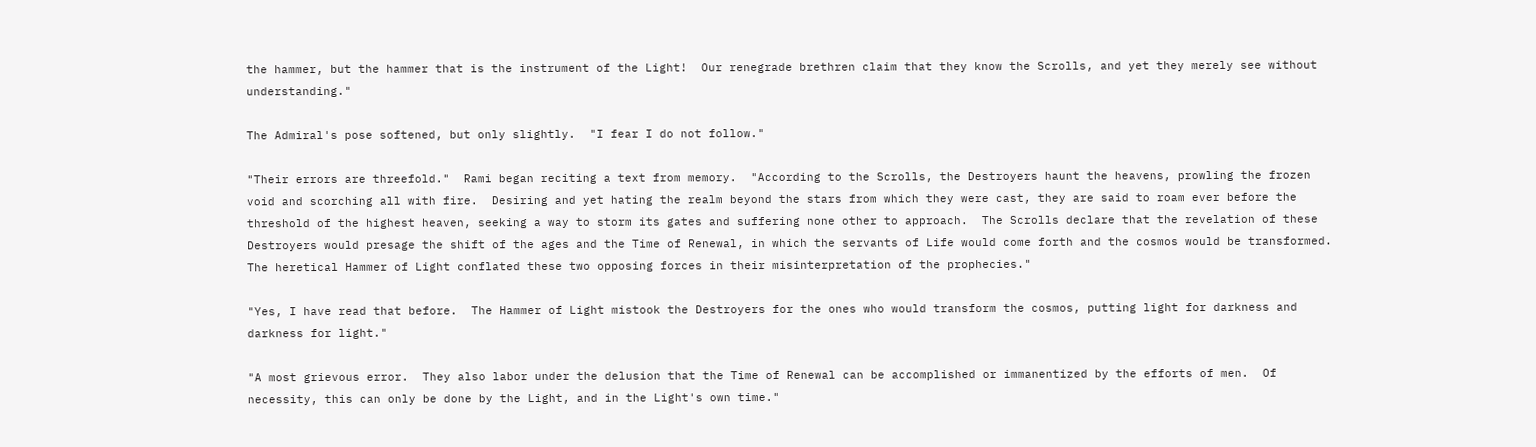the hammer, but the hammer that is the instrument of the Light!  Our renegrade brethren claim that they know the Scrolls, and yet they merely see without understanding."

The Admiral's pose softened, but only slightly.  "I fear I do not follow."

"Their errors are threefold."  Rami began reciting a text from memory.  "According to the Scrolls, the Destroyers haunt the heavens, prowling the frozen void and scorching all with fire.  Desiring and yet hating the realm beyond the stars from which they were cast, they are said to roam ever before the threshold of the highest heaven, seeking a way to storm its gates and suffering none other to approach.  The Scrolls declare that the revelation of these Destroyers would presage the shift of the ages and the Time of Renewal, in which the servants of Life would come forth and the cosmos would be transformed.  The heretical Hammer of Light conflated these two opposing forces in their misinterpretation of the prophecies."

"Yes, I have read that before.  The Hammer of Light mistook the Destroyers for the ones who would transform the cosmos, putting light for darkness and darkness for light."

"A most grievous error.  They also labor under the delusion that the Time of Renewal can be accomplished or immanentized by the efforts of men.  Of necessity, this can only be done by the Light, and in the Light's own time."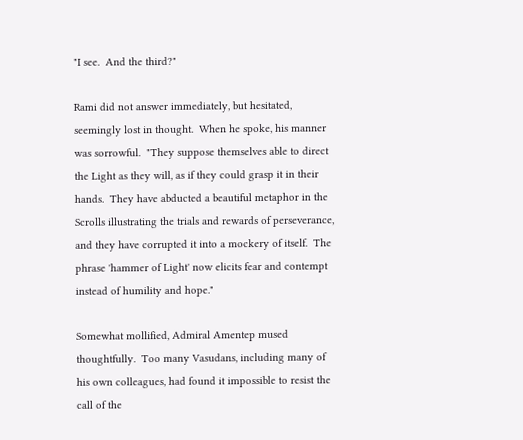"I see.  And the third?"

Rami did not answer immediately, but hesitated, seemingly lost in thought.  When he spoke, his manner was sorrowful.  "They suppose themselves able to direct the Light as they will, as if they could grasp it in their hands.  They have abducted a beautiful metaphor in the Scrolls illustrating the trials and rewards of perseverance, and they have corrupted it into a mockery of itself.  The phrase 'hammer of Light' now elicits fear and contempt instead of humility and hope."

Somewhat mollified, Admiral Amentep mused thoughtfully.  Too many Vasudans, including many of his own colleagues, had found it impossible to resist the call of the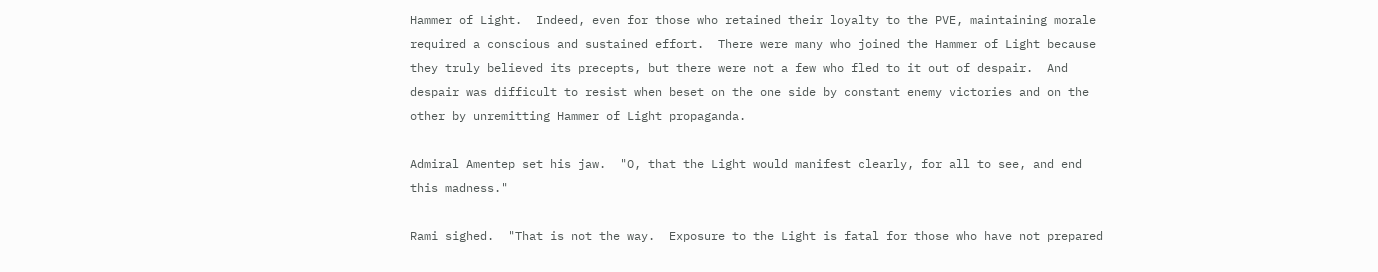Hammer of Light.  Indeed, even for those who retained their loyalty to the PVE, maintaining morale required a conscious and sustained effort.  There were many who joined the Hammer of Light because they truly believed its precepts, but there were not a few who fled to it out of despair.  And despair was difficult to resist when beset on the one side by constant enemy victories and on the other by unremitting Hammer of Light propaganda.

Admiral Amentep set his jaw.  "O, that the Light would manifest clearly, for all to see, and end this madness."

Rami sighed.  "That is not the way.  Exposure to the Light is fatal for those who have not prepared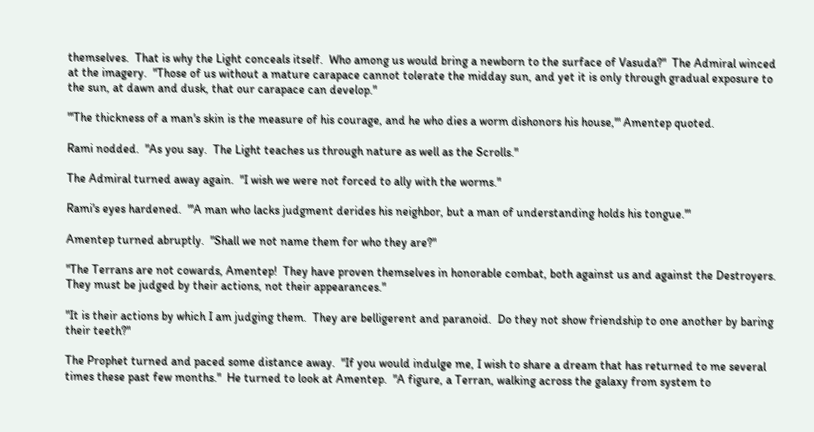themselves.  That is why the Light conceals itself.  Who among us would bring a newborn to the surface of Vasuda?"  The Admiral winced at the imagery.  "Those of us without a mature carapace cannot tolerate the midday sun, and yet it is only through gradual exposure to the sun, at dawn and dusk, that our carapace can develop."

"'The thickness of a man's skin is the measure of his courage, and he who dies a worm dishonors his house,'" Amentep quoted.

Rami nodded.  "As you say.  The Light teaches us through nature as well as the Scrolls."

The Admiral turned away again.  "I wish we were not forced to ally with the worms."

Rami's eyes hardened.  "'A man who lacks judgment derides his neighbor, but a man of understanding holds his tongue.'"

Amentep turned abruptly.  "Shall we not name them for who they are?"

"The Terrans are not cowards, Amentep!  They have proven themselves in honorable combat, both against us and against the Destroyers.  They must be judged by their actions, not their appearances."

"It is their actions by which I am judging them.  They are belligerent and paranoid.  Do they not show friendship to one another by baring their teeth?"

The Prophet turned and paced some distance away.  "If you would indulge me, I wish to share a dream that has returned to me several times these past few months."  He turned to look at Amentep.  "A figure, a Terran, walking across the galaxy from system to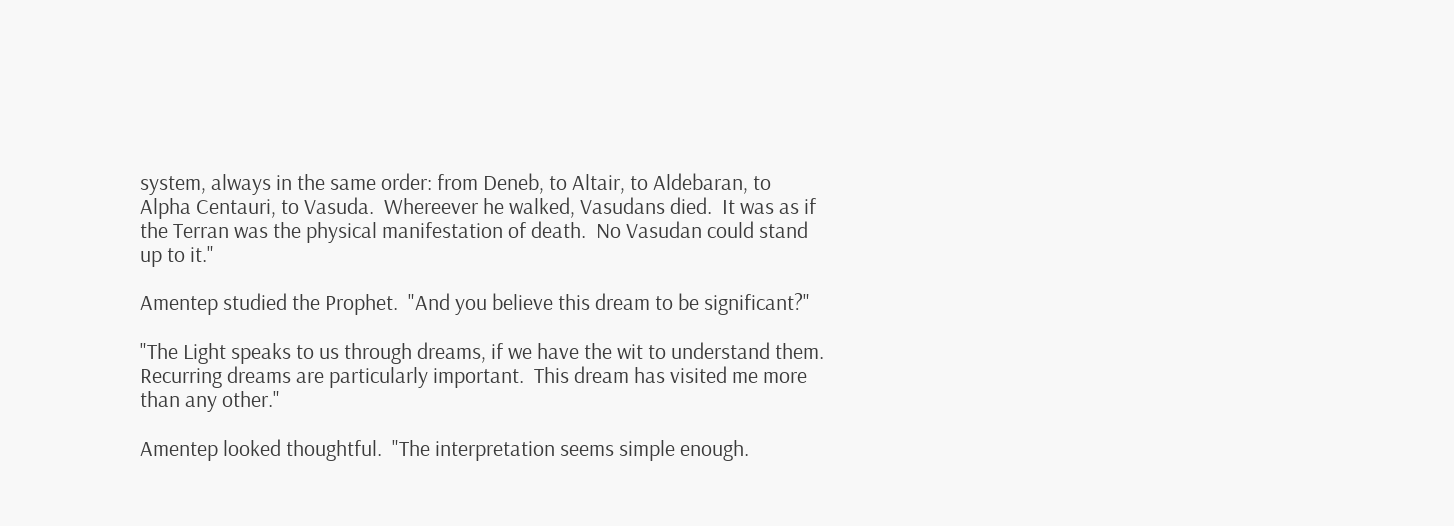system, always in the same order: from Deneb, to Altair, to Aldebaran, to Alpha Centauri, to Vasuda.  Whereever he walked, Vasudans died.  It was as if the Terran was the physical manifestation of death.  No Vasudan could stand up to it."

Amentep studied the Prophet.  "And you believe this dream to be significant?"

"The Light speaks to us through dreams, if we have the wit to understand them.  Recurring dreams are particularly important.  This dream has visited me more than any other."

Amentep looked thoughtful.  "The interpretation seems simple enough.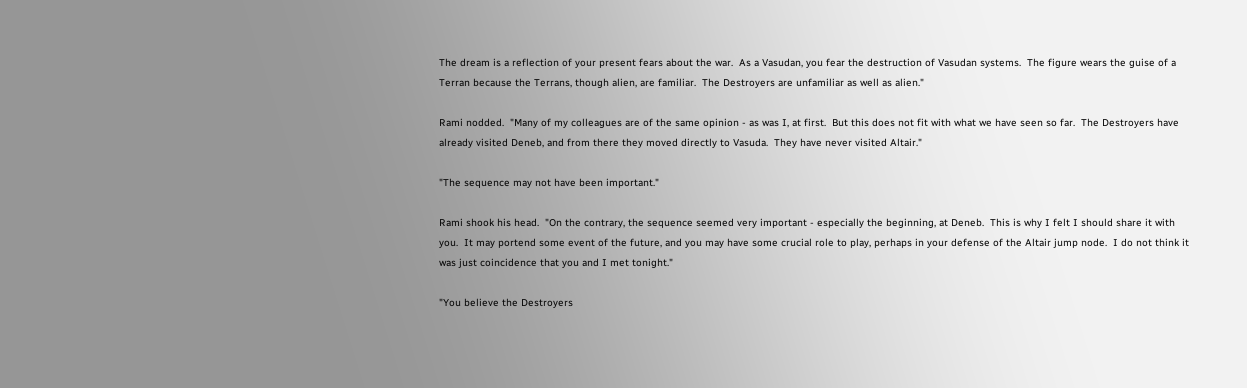The dream is a reflection of your present fears about the war.  As a Vasudan, you fear the destruction of Vasudan systems.  The figure wears the guise of a Terran because the Terrans, though alien, are familiar.  The Destroyers are unfamiliar as well as alien."

Rami nodded.  "Many of my colleagues are of the same opinion - as was I, at first.  But this does not fit with what we have seen so far.  The Destroyers have already visited Deneb, and from there they moved directly to Vasuda.  They have never visited Altair."

"The sequence may not have been important."

Rami shook his head.  "On the contrary, the sequence seemed very important - especially the beginning, at Deneb.  This is why I felt I should share it with you.  It may portend some event of the future, and you may have some crucial role to play, perhaps in your defense of the Altair jump node.  I do not think it was just coincidence that you and I met tonight."

"You believe the Destroyers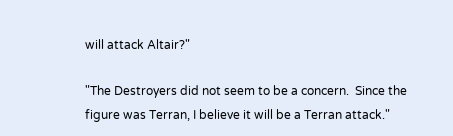will attack Altair?"

"The Destroyers did not seem to be a concern.  Since the figure was Terran, I believe it will be a Terran attack."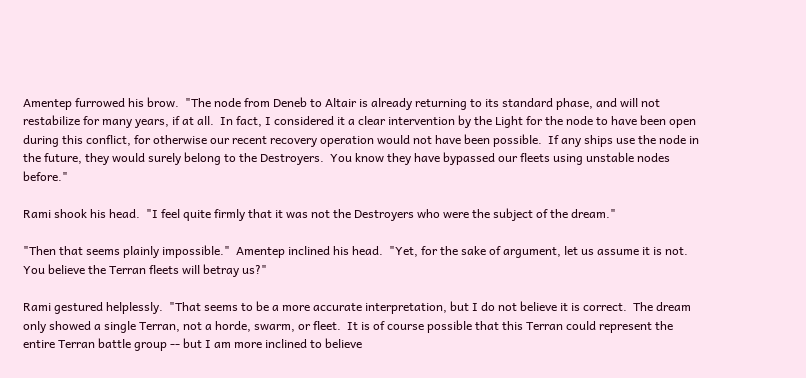Amentep furrowed his brow.  "The node from Deneb to Altair is already returning to its standard phase, and will not restabilize for many years, if at all.  In fact, I considered it a clear intervention by the Light for the node to have been open during this conflict, for otherwise our recent recovery operation would not have been possible.  If any ships use the node in the future, they would surely belong to the Destroyers.  You know they have bypassed our fleets using unstable nodes before."

Rami shook his head.  "I feel quite firmly that it was not the Destroyers who were the subject of the dream."

"Then that seems plainly impossible."  Amentep inclined his head.  "Yet, for the sake of argument, let us assume it is not.  You believe the Terran fleets will betray us?"

Rami gestured helplessly.  "That seems to be a more accurate interpretation, but I do not believe it is correct.  The dream only showed a single Terran, not a horde, swarm, or fleet.  It is of course possible that this Terran could represent the entire Terran battle group -- but I am more inclined to believe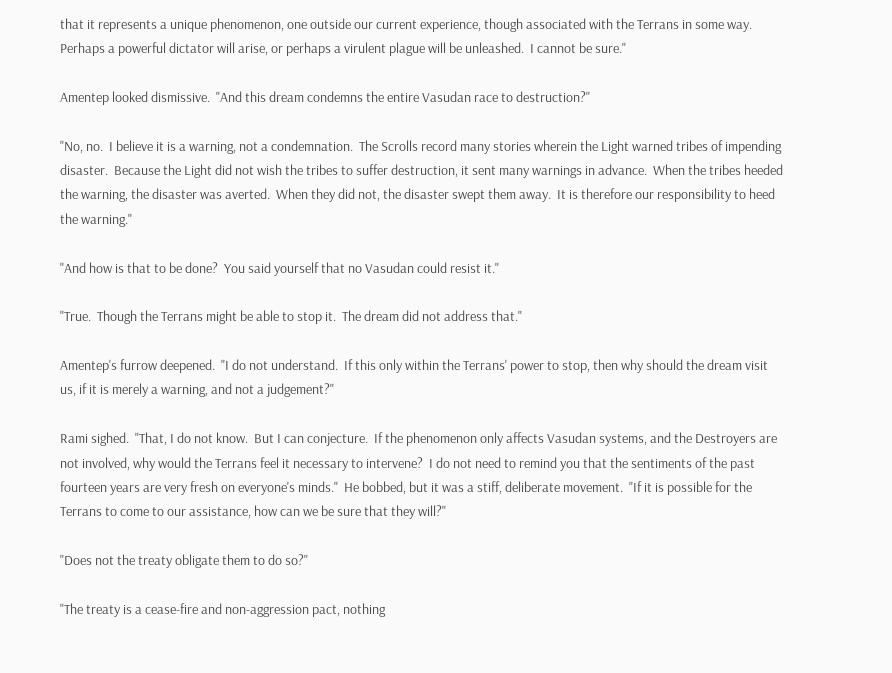that it represents a unique phenomenon, one outside our current experience, though associated with the Terrans in some way.  Perhaps a powerful dictator will arise, or perhaps a virulent plague will be unleashed.  I cannot be sure."

Amentep looked dismissive.  "And this dream condemns the entire Vasudan race to destruction?"

"No, no.  I believe it is a warning, not a condemnation.  The Scrolls record many stories wherein the Light warned tribes of impending disaster.  Because the Light did not wish the tribes to suffer destruction, it sent many warnings in advance.  When the tribes heeded the warning, the disaster was averted.  When they did not, the disaster swept them away.  It is therefore our responsibility to heed the warning."

"And how is that to be done?  You said yourself that no Vasudan could resist it."

"True.  Though the Terrans might be able to stop it.  The dream did not address that."

Amentep's furrow deepened.  "I do not understand.  If this only within the Terrans' power to stop, then why should the dream visit us, if it is merely a warning, and not a judgement?"

Rami sighed.  "That, I do not know.  But I can conjecture.  If the phenomenon only affects Vasudan systems, and the Destroyers are not involved, why would the Terrans feel it necessary to intervene?  I do not need to remind you that the sentiments of the past fourteen years are very fresh on everyone's minds."  He bobbed, but it was a stiff, deliberate movement.  "If it is possible for the Terrans to come to our assistance, how can we be sure that they will?"

"Does not the treaty obligate them to do so?"

"The treaty is a cease-fire and non-aggression pact, nothing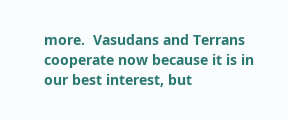more.  Vasudans and Terrans cooperate now because it is in our best interest, but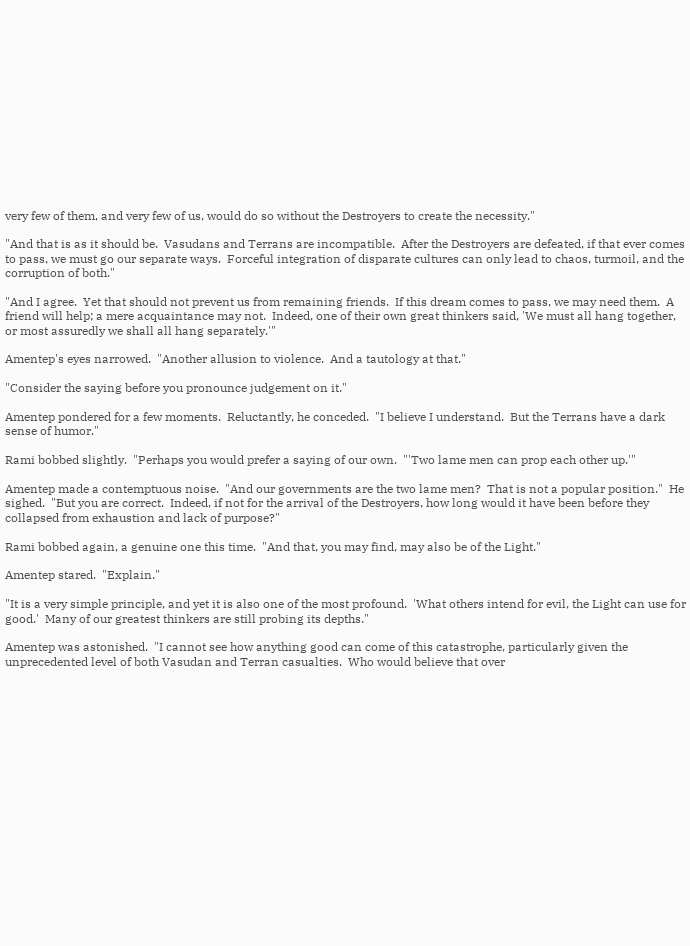very few of them, and very few of us, would do so without the Destroyers to create the necessity."

"And that is as it should be.  Vasudans and Terrans are incompatible.  After the Destroyers are defeated, if that ever comes to pass, we must go our separate ways.  Forceful integration of disparate cultures can only lead to chaos, turmoil, and the corruption of both."

"And I agree.  Yet that should not prevent us from remaining friends.  If this dream comes to pass, we may need them.  A friend will help; a mere acquaintance may not.  Indeed, one of their own great thinkers said, 'We must all hang together, or most assuredly we shall all hang separately.'"

Amentep's eyes narrowed.  "Another allusion to violence.  And a tautology at that."

"Consider the saying before you pronounce judgement on it."

Amentep pondered for a few moments.  Reluctantly, he conceded.  "I believe I understand.  But the Terrans have a dark sense of humor."

Rami bobbed slightly.  "Perhaps you would prefer a saying of our own.  "'Two lame men can prop each other up.'"

Amentep made a contemptuous noise.  "And our governments are the two lame men?  That is not a popular position."  He sighed.  "But you are correct.  Indeed, if not for the arrival of the Destroyers, how long would it have been before they collapsed from exhaustion and lack of purpose?"

Rami bobbed again, a genuine one this time.  "And that, you may find, may also be of the Light."

Amentep stared.  "Explain."

"It is a very simple principle, and yet it is also one of the most profound.  'What others intend for evil, the Light can use for good.'  Many of our greatest thinkers are still probing its depths."

Amentep was astonished.  "I cannot see how anything good can come of this catastrophe, particularly given the unprecedented level of both Vasudan and Terran casualties.  Who would believe that over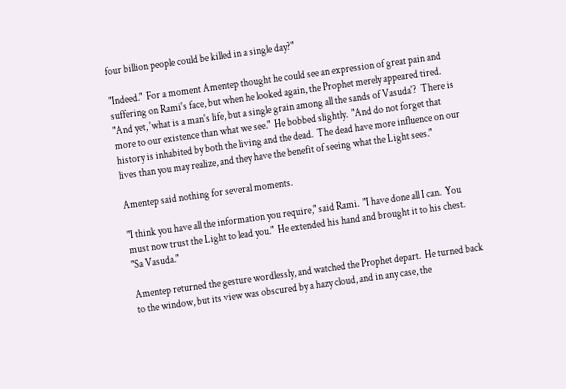four billion people could be killed in a single day?"

"Indeed."  For a moment Amentep thought he could see an expression of great pain and suffering on Rami's face, but when he looked again, the Prophet merely appeared tired.  "And yet, 'what is a man's life, but a single grain among all the sands of Vasuda'?  There is more to our existence than what we see."  He bobbed slightly.  "And do not forget that history is inhabited by both the living and the dead.  The dead have more influence on our lives than you may realize, and they have the benefit of seeing what the Light sees."

Amentep said nothing for several moments.

"I think you have all the information you require," said Rami.  "I have done all I can.  You must now trust the Light to lead you."  He extended his hand and brought it to his chest.  "Sa Vasuda."

Amentep returned the gesture wordlessly, and watched the Prophet depart.  He turned back to the window, but its view was obscured by a hazy cloud, and in any case, the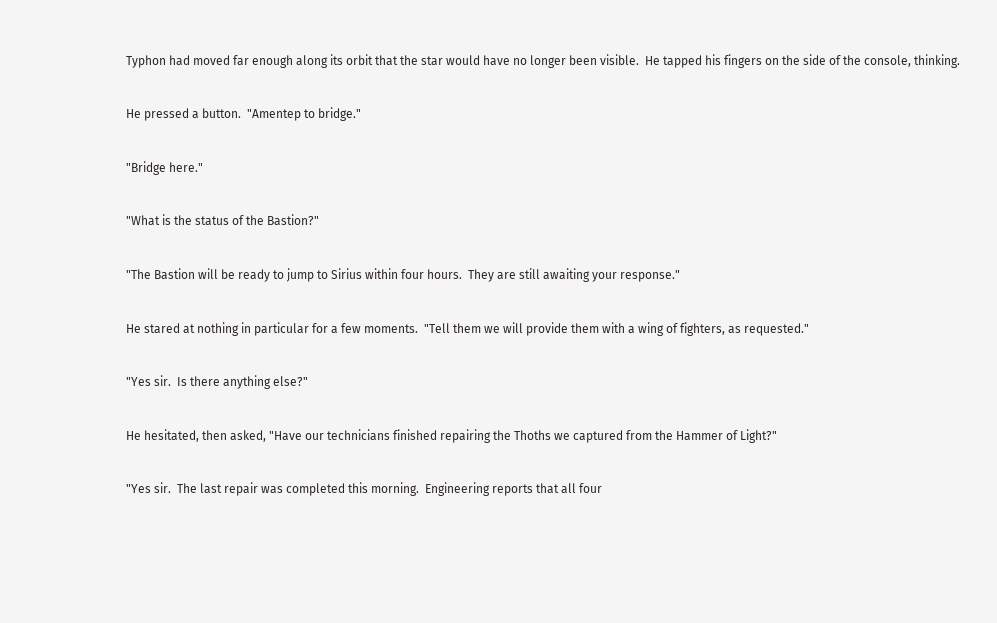Typhon had moved far enough along its orbit that the star would have no longer been visible.  He tapped his fingers on the side of the console, thinking.

He pressed a button.  "Amentep to bridge."

"Bridge here."

"What is the status of the Bastion?"

"The Bastion will be ready to jump to Sirius within four hours.  They are still awaiting your response."

He stared at nothing in particular for a few moments.  "Tell them we will provide them with a wing of fighters, as requested."

"Yes sir.  Is there anything else?"

He hesitated, then asked, "Have our technicians finished repairing the Thoths we captured from the Hammer of Light?"

"Yes sir.  The last repair was completed this morning.  Engineering reports that all four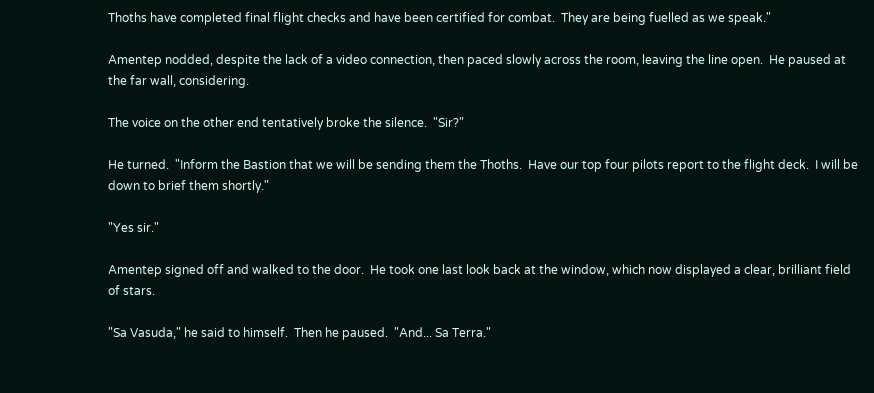Thoths have completed final flight checks and have been certified for combat.  They are being fuelled as we speak."

Amentep nodded, despite the lack of a video connection, then paced slowly across the room, leaving the line open.  He paused at the far wall, considering.

The voice on the other end tentatively broke the silence.  "Sir?"

He turned.  "Inform the Bastion that we will be sending them the Thoths.  Have our top four pilots report to the flight deck.  I will be down to brief them shortly."

"Yes sir."

Amentep signed off and walked to the door.  He took one last look back at the window, which now displayed a clear, brilliant field of stars.

"Sa Vasuda," he said to himself.  Then he paused.  "And... Sa Terra."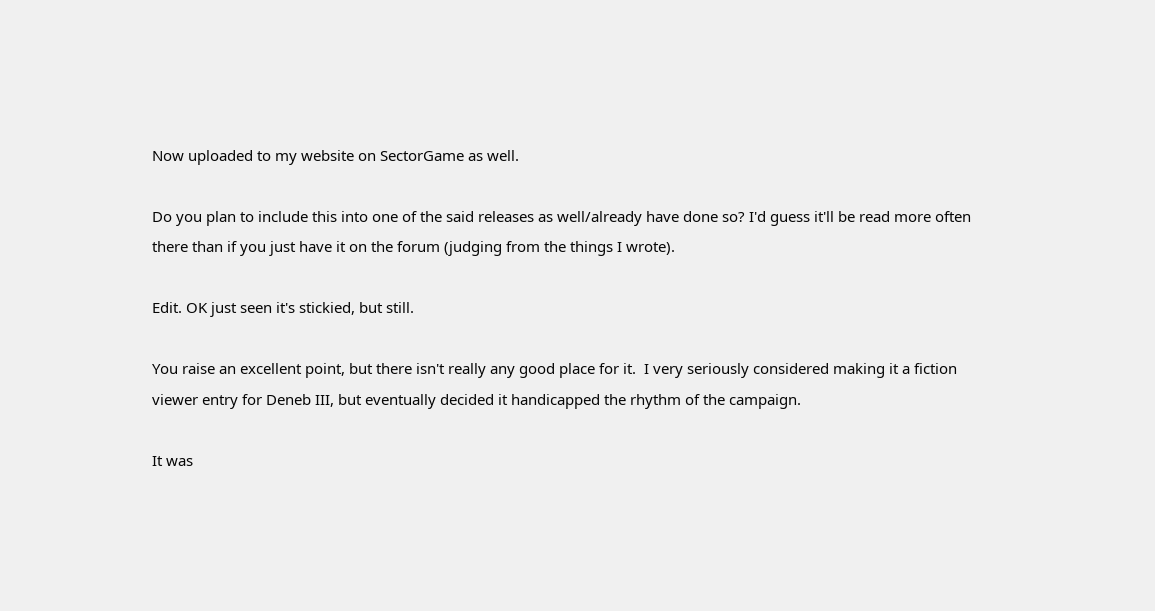Now uploaded to my website on SectorGame as well.

Do you plan to include this into one of the said releases as well/already have done so? I'd guess it'll be read more often there than if you just have it on the forum (judging from the things I wrote).

Edit. OK just seen it's stickied, but still.

You raise an excellent point, but there isn't really any good place for it.  I very seriously considered making it a fiction viewer entry for Deneb III, but eventually decided it handicapped the rhythm of the campaign.

It was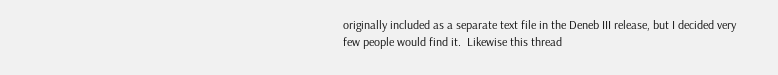originally included as a separate text file in the Deneb III release, but I decided very few people would find it.  Likewise this thread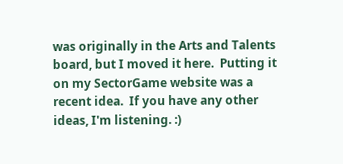was originally in the Arts and Talents board, but I moved it here.  Putting it on my SectorGame website was a recent idea.  If you have any other ideas, I'm listening. :)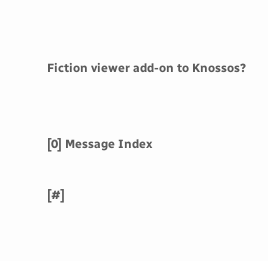Fiction viewer add-on to Knossos?


[0] Message Index

[#]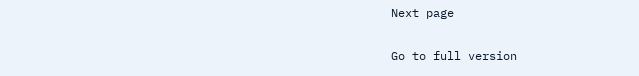Next page

Go to full version